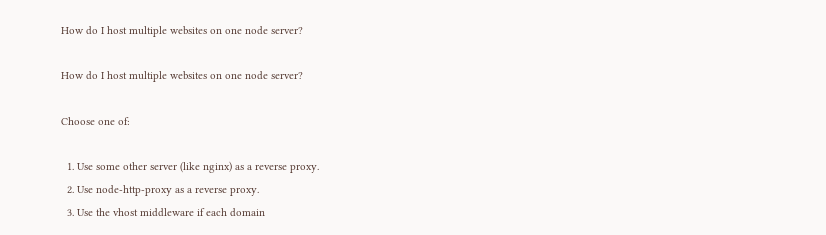How do I host multiple websites on one node server?

How do I host multiple websites on one node server?

Choose one of:

  1. Use some other server (like nginx) as a reverse proxy.
  2. Use node-http-proxy as a reverse proxy.
  3. Use the vhost middleware if each domain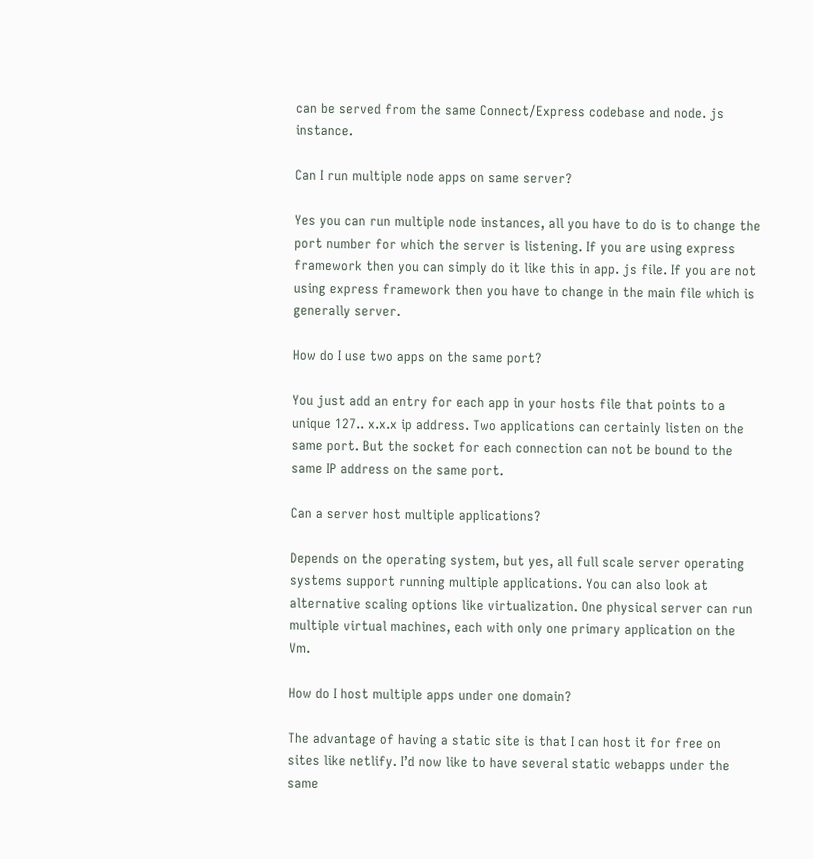can be served from the same Connect/Express codebase and node. js instance.

Can I run multiple node apps on same server?

Yes you can run multiple node instances, all you have to do is to change the port number for which the server is listening. If you are using express framework then you can simply do it like this in app. js file. If you are not using express framework then you have to change in the main file which is generally server.

How do I use two apps on the same port?

You just add an entry for each app in your hosts file that points to a unique 127.. x.x.x ip address. Two applications can certainly listen on the same port. But the socket for each connection can not be bound to the same IP address on the same port.

Can a server host multiple applications?

Depends on the operating system, but yes, all full scale server operating systems support running multiple applications. You can also look at alternative scaling options like virtualization. One physical server can run multiple virtual machines, each with only one primary application on the Vm.

How do I host multiple apps under one domain?

The advantage of having a static site is that I can host it for free on sites like netlify. I’d now like to have several static webapps under the same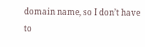domain name, so I don’t have to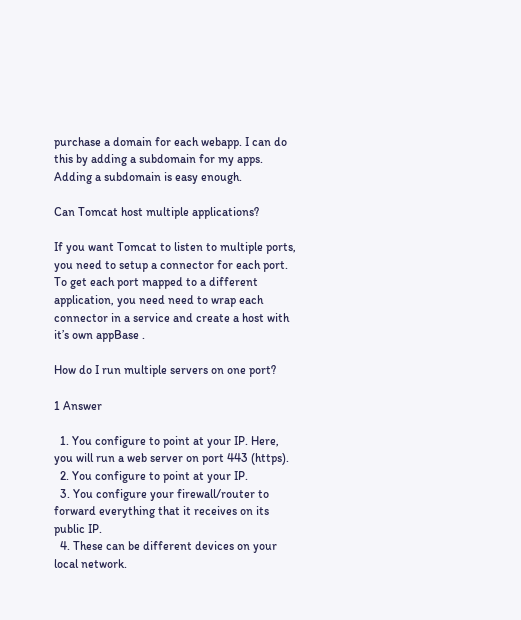purchase a domain for each webapp. I can do this by adding a subdomain for my apps. Adding a subdomain is easy enough.

Can Tomcat host multiple applications?

If you want Tomcat to listen to multiple ports, you need to setup a connector for each port. To get each port mapped to a different application, you need need to wrap each connector in a service and create a host with it’s own appBase .

How do I run multiple servers on one port?

1 Answer

  1. You configure to point at your IP. Here, you will run a web server on port 443 (https).
  2. You configure to point at your IP.
  3. You configure your firewall/router to forward everything that it receives on its public IP.
  4. These can be different devices on your local network.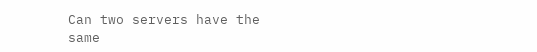Can two servers have the same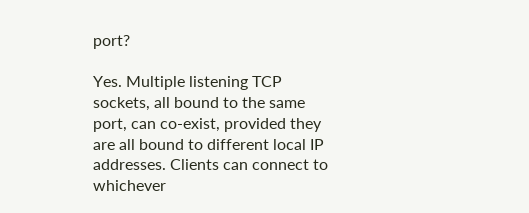port?

Yes. Multiple listening TCP sockets, all bound to the same port, can co-exist, provided they are all bound to different local IP addresses. Clients can connect to whichever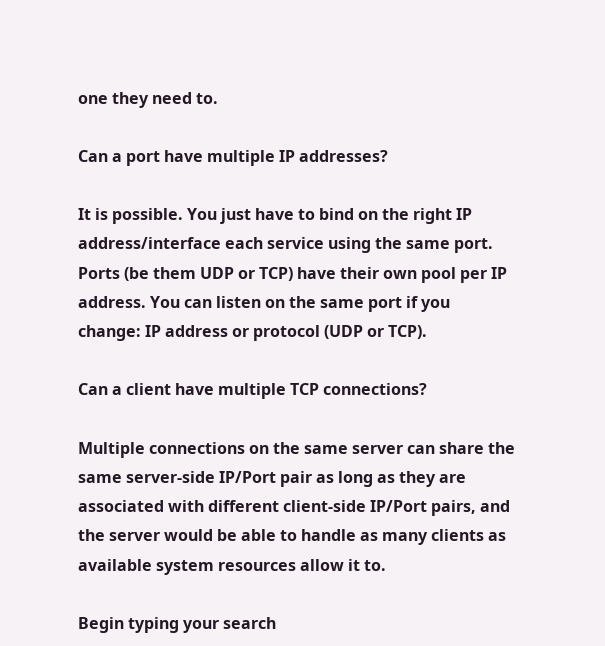one they need to.

Can a port have multiple IP addresses?

It is possible. You just have to bind on the right IP address/interface each service using the same port. Ports (be them UDP or TCP) have their own pool per IP address. You can listen on the same port if you change: IP address or protocol (UDP or TCP).

Can a client have multiple TCP connections?

Multiple connections on the same server can share the same server-side IP/Port pair as long as they are associated with different client-side IP/Port pairs, and the server would be able to handle as many clients as available system resources allow it to.

Begin typing your search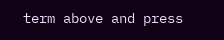term above and press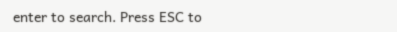enter to search. Press ESC to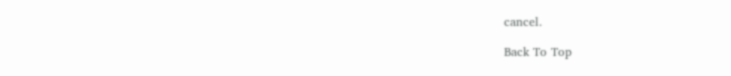cancel.

Back To Top